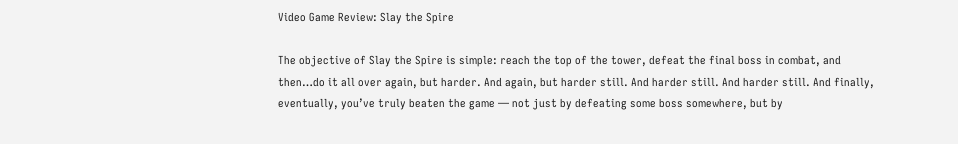Video Game Review: Slay the Spire

The objective of Slay the Spire is simple: reach the top of the tower, defeat the final boss in combat, and then…do it all over again, but harder. And again, but harder still. And harder still. And harder still. And finally, eventually, you’ve truly beaten the game — not just by defeating some boss somewhere, but by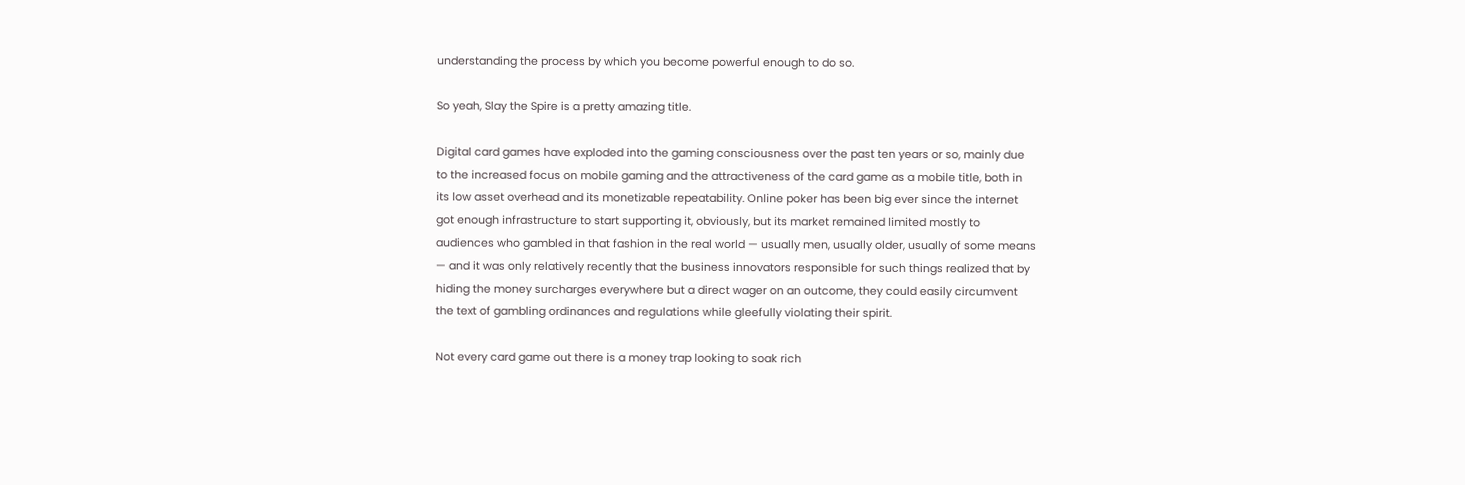understanding the process by which you become powerful enough to do so.

So yeah, Slay the Spire is a pretty amazing title.

Digital card games have exploded into the gaming consciousness over the past ten years or so, mainly due to the increased focus on mobile gaming and the attractiveness of the card game as a mobile title, both in its low asset overhead and its monetizable repeatability. Online poker has been big ever since the internet got enough infrastructure to start supporting it, obviously, but its market remained limited mostly to audiences who gambled in that fashion in the real world — usually men, usually older, usually of some means — and it was only relatively recently that the business innovators responsible for such things realized that by hiding the money surcharges everywhere but a direct wager on an outcome, they could easily circumvent the text of gambling ordinances and regulations while gleefully violating their spirit.

Not every card game out there is a money trap looking to soak rich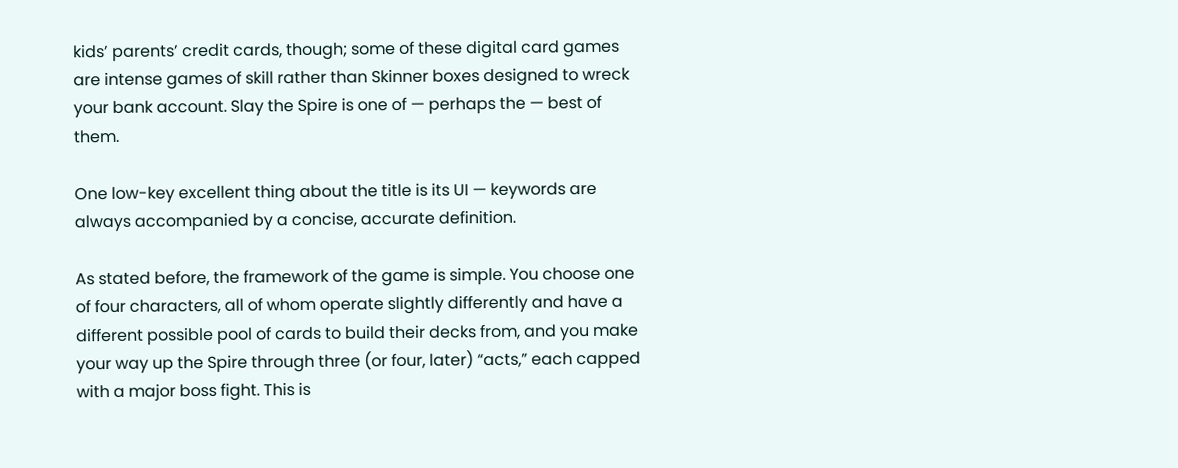kids’ parents’ credit cards, though; some of these digital card games are intense games of skill rather than Skinner boxes designed to wreck your bank account. Slay the Spire is one of — perhaps the — best of them.

One low-key excellent thing about the title is its UI — keywords are always accompanied by a concise, accurate definition.

As stated before, the framework of the game is simple. You choose one of four characters, all of whom operate slightly differently and have a different possible pool of cards to build their decks from, and you make your way up the Spire through three (or four, later) “acts,” each capped with a major boss fight. This is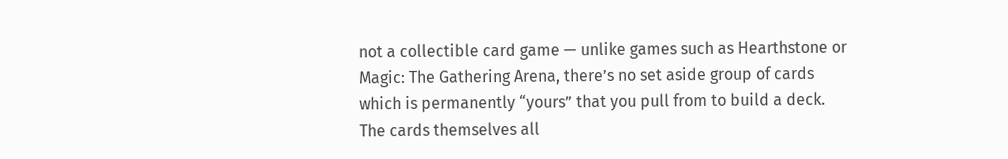not a collectible card game — unlike games such as Hearthstone or Magic: The Gathering Arena, there’s no set aside group of cards which is permanently “yours” that you pull from to build a deck. The cards themselves all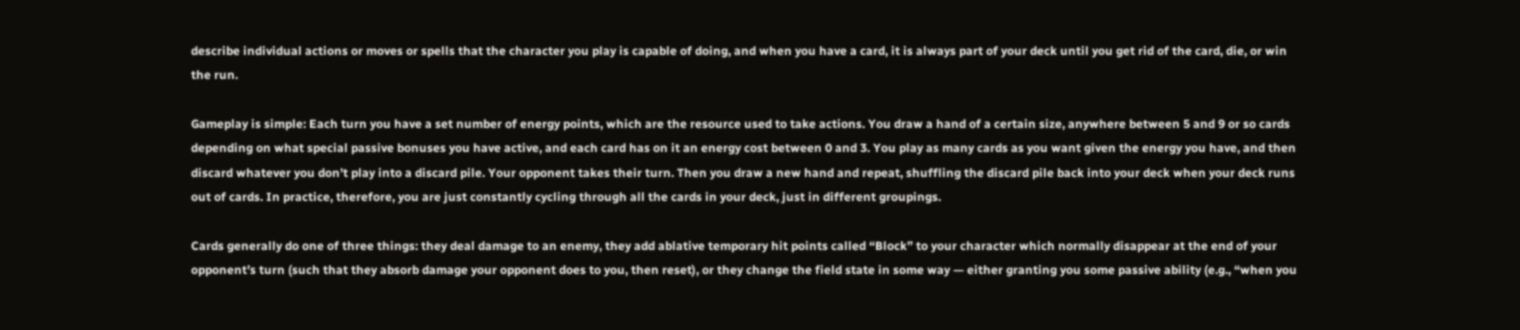describe individual actions or moves or spells that the character you play is capable of doing, and when you have a card, it is always part of your deck until you get rid of the card, die, or win the run.

Gameplay is simple: Each turn you have a set number of energy points, which are the resource used to take actions. You draw a hand of a certain size, anywhere between 5 and 9 or so cards depending on what special passive bonuses you have active, and each card has on it an energy cost between 0 and 3. You play as many cards as you want given the energy you have, and then discard whatever you don’t play into a discard pile. Your opponent takes their turn. Then you draw a new hand and repeat, shuffling the discard pile back into your deck when your deck runs out of cards. In practice, therefore, you are just constantly cycling through all the cards in your deck, just in different groupings.

Cards generally do one of three things: they deal damage to an enemy, they add ablative temporary hit points called “Block” to your character which normally disappear at the end of your opponent’s turn (such that they absorb damage your opponent does to you, then reset), or they change the field state in some way — either granting you some passive ability (e.g., “when you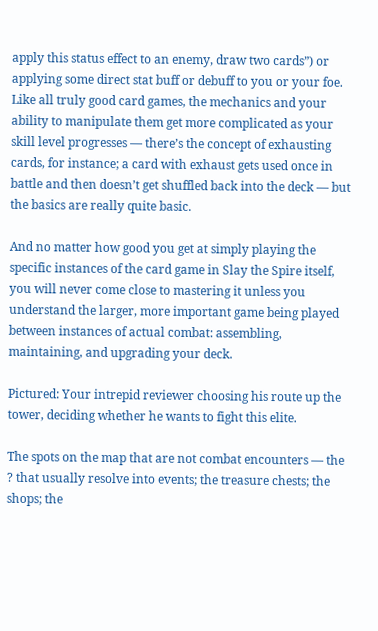apply this status effect to an enemy, draw two cards”) or applying some direct stat buff or debuff to you or your foe. Like all truly good card games, the mechanics and your ability to manipulate them get more complicated as your skill level progresses — there’s the concept of exhausting cards, for instance; a card with exhaust gets used once in battle and then doesn’t get shuffled back into the deck — but the basics are really quite basic.

And no matter how good you get at simply playing the specific instances of the card game in Slay the Spire itself, you will never come close to mastering it unless you understand the larger, more important game being played between instances of actual combat: assembling, maintaining, and upgrading your deck.

Pictured: Your intrepid reviewer choosing his route up the tower, deciding whether he wants to fight this elite.

The spots on the map that are not combat encounters — the ? that usually resolve into events; the treasure chests; the shops; the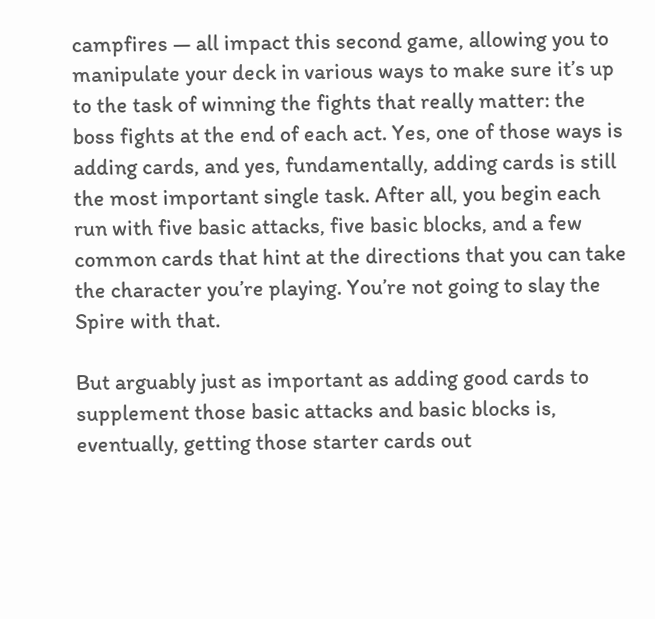campfires — all impact this second game, allowing you to manipulate your deck in various ways to make sure it’s up to the task of winning the fights that really matter: the boss fights at the end of each act. Yes, one of those ways is adding cards, and yes, fundamentally, adding cards is still the most important single task. After all, you begin each run with five basic attacks, five basic blocks, and a few common cards that hint at the directions that you can take the character you’re playing. You’re not going to slay the Spire with that.

But arguably just as important as adding good cards to supplement those basic attacks and basic blocks is, eventually, getting those starter cards out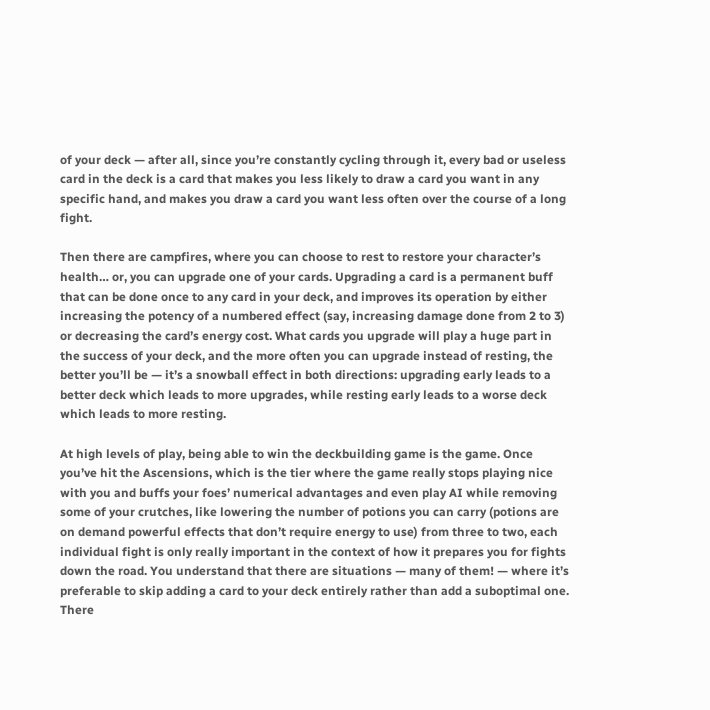of your deck — after all, since you’re constantly cycling through it, every bad or useless card in the deck is a card that makes you less likely to draw a card you want in any specific hand, and makes you draw a card you want less often over the course of a long fight.

Then there are campfires, where you can choose to rest to restore your character’s health… or, you can upgrade one of your cards. Upgrading a card is a permanent buff that can be done once to any card in your deck, and improves its operation by either increasing the potency of a numbered effect (say, increasing damage done from 2 to 3) or decreasing the card’s energy cost. What cards you upgrade will play a huge part in the success of your deck, and the more often you can upgrade instead of resting, the better you’ll be — it’s a snowball effect in both directions: upgrading early leads to a better deck which leads to more upgrades, while resting early leads to a worse deck which leads to more resting.

At high levels of play, being able to win the deckbuilding game is the game. Once you’ve hit the Ascensions, which is the tier where the game really stops playing nice with you and buffs your foes’ numerical advantages and even play AI while removing some of your crutches, like lowering the number of potions you can carry (potions are on demand powerful effects that don’t require energy to use) from three to two, each individual fight is only really important in the context of how it prepares you for fights down the road. You understand that there are situations — many of them! — where it’s preferable to skip adding a card to your deck entirely rather than add a suboptimal one. There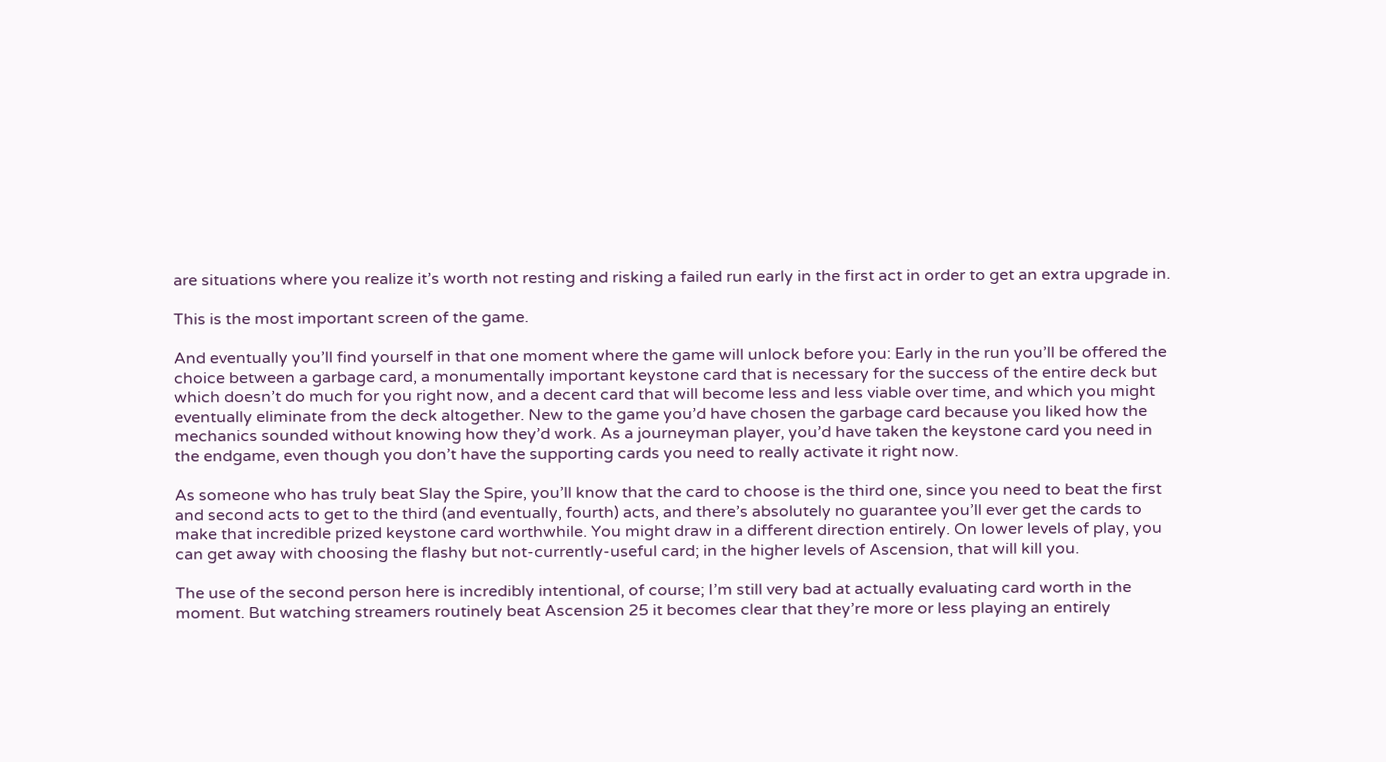are situations where you realize it’s worth not resting and risking a failed run early in the first act in order to get an extra upgrade in.

This is the most important screen of the game.

And eventually you’ll find yourself in that one moment where the game will unlock before you: Early in the run you’ll be offered the choice between a garbage card, a monumentally important keystone card that is necessary for the success of the entire deck but which doesn’t do much for you right now, and a decent card that will become less and less viable over time, and which you might eventually eliminate from the deck altogether. New to the game you’d have chosen the garbage card because you liked how the mechanics sounded without knowing how they’d work. As a journeyman player, you’d have taken the keystone card you need in the endgame, even though you don’t have the supporting cards you need to really activate it right now.

As someone who has truly beat Slay the Spire, you’ll know that the card to choose is the third one, since you need to beat the first and second acts to get to the third (and eventually, fourth) acts, and there’s absolutely no guarantee you’ll ever get the cards to make that incredible prized keystone card worthwhile. You might draw in a different direction entirely. On lower levels of play, you can get away with choosing the flashy but not-currently-useful card; in the higher levels of Ascension, that will kill you.

The use of the second person here is incredibly intentional, of course; I’m still very bad at actually evaluating card worth in the moment. But watching streamers routinely beat Ascension 25 it becomes clear that they’re more or less playing an entirely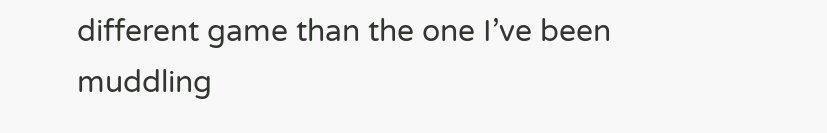different game than the one I’ve been muddling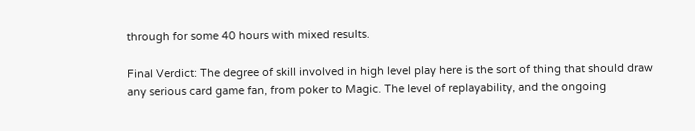through for some 40 hours with mixed results.

Final Verdict: The degree of skill involved in high level play here is the sort of thing that should draw any serious card game fan, from poker to Magic. The level of replayability, and the ongoing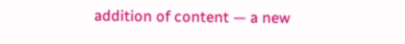addition of content — a new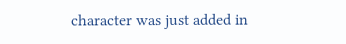character was just added in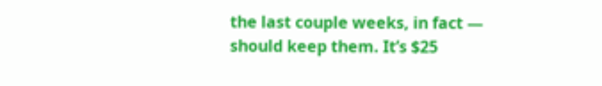the last couple weeks, in fact — should keep them. It’s $25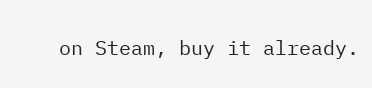on Steam, buy it already.